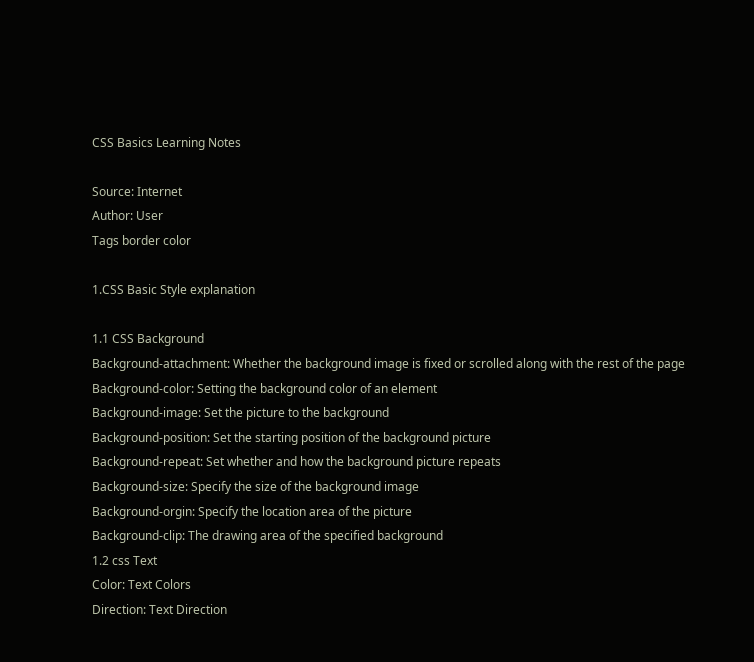CSS Basics Learning Notes

Source: Internet
Author: User
Tags border color

1.CSS Basic Style explanation

1.1 CSS Background
Background-attachment: Whether the background image is fixed or scrolled along with the rest of the page
Background-color: Setting the background color of an element
Background-image: Set the picture to the background
Background-position: Set the starting position of the background picture
Background-repeat: Set whether and how the background picture repeats
Background-size: Specify the size of the background image
Background-orgin: Specify the location area of the picture
Background-clip: The drawing area of the specified background
1.2 css Text
Color: Text Colors
Direction: Text Direction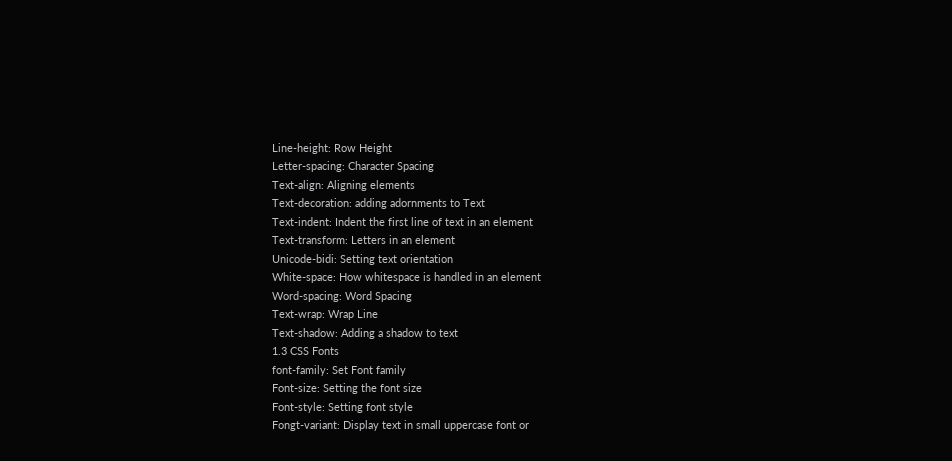Line-height: Row Height
Letter-spacing: Character Spacing
Text-align: Aligning elements
Text-decoration: adding adornments to Text
Text-indent: Indent the first line of text in an element
Text-transform: Letters in an element
Unicode-bidi: Setting text orientation
White-space: How whitespace is handled in an element
Word-spacing: Word Spacing
Text-wrap: Wrap Line
Text-shadow: Adding a shadow to text
1.3 CSS Fonts
font-family: Set Font family
Font-size: Setting the font size
Font-style: Setting font style
Fongt-variant: Display text in small uppercase font or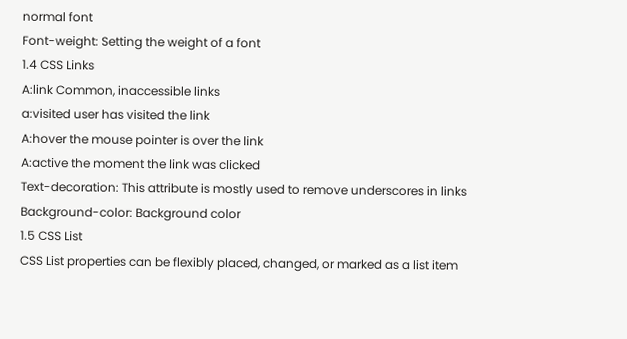normal font
Font-weight: Setting the weight of a font
1.4 CSS Links
A:link Common, inaccessible links
a:visited user has visited the link
A:hover the mouse pointer is over the link
A:active the moment the link was clicked
Text-decoration: This attribute is mostly used to remove underscores in links
Background-color: Background color
1.5 CSS List
CSS List properties can be flexibly placed, changed, or marked as a list item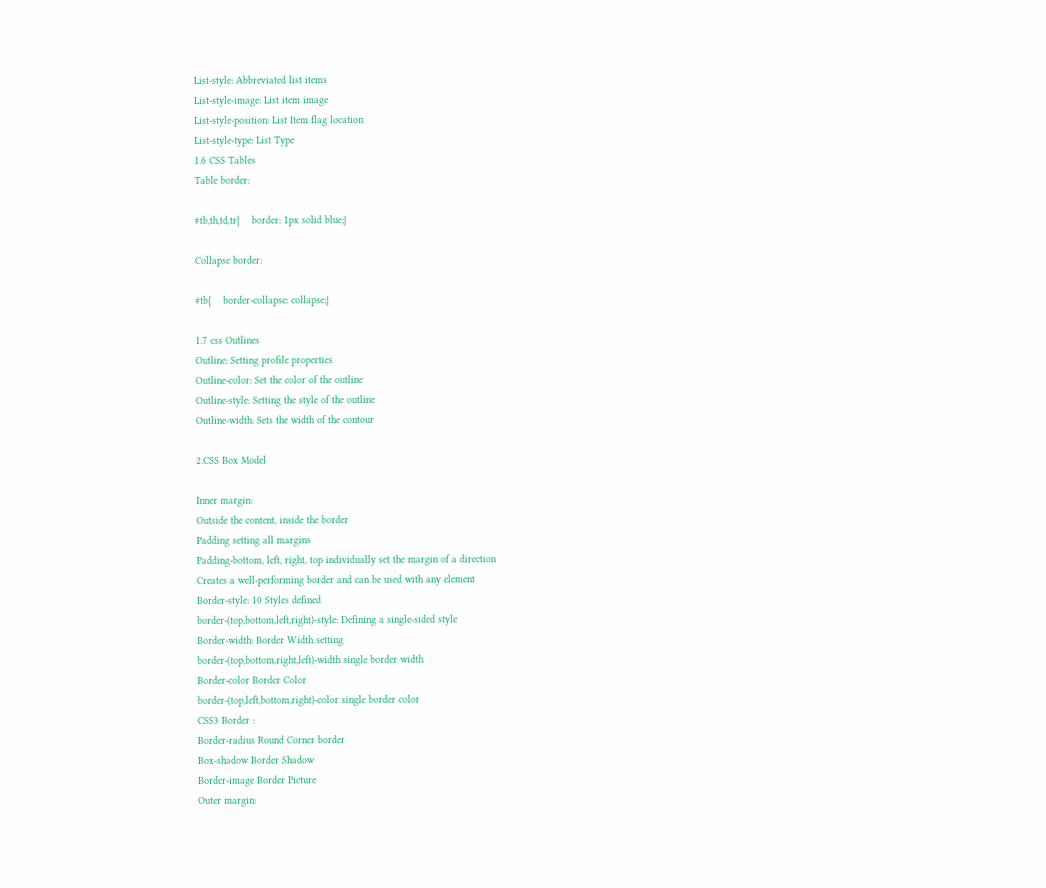List-style: Abbreviated list items
List-style-image: List item image
List-style-position: List Item flag location
List-style-type: List Type
1.6 CSS Tables
Table border:

#tb,th,td,tr{    border: 1px solid blue;}

Collapse border:

#tb{    border-collapse: collapse;}

1.7 css Outlines
Outline: Setting profile properties
Outline-color: Set the color of the outline
Outline-style: Setting the style of the outline
Outline-width: Sets the width of the contour

2.CSS Box Model

Inner margin:
Outside the content, inside the border
Padding setting all margins
Padding-bottom, left, right, top individually set the margin of a direction
Creates a well-performing border and can be used with any element
Border-style: 10 Styles defined
border-(top,bottom,left,right)-style: Defining a single-sided style
Border-width: Border Width setting
border-(top,bottom,right,left)-width single border width
Border-color Border Color
border-(top,left,bottom,right)-color single border color
CSS3 Border :
Border-radius Round Corner border
Box-shadow Border Shadow
Border-image Border Picture
Outer margin: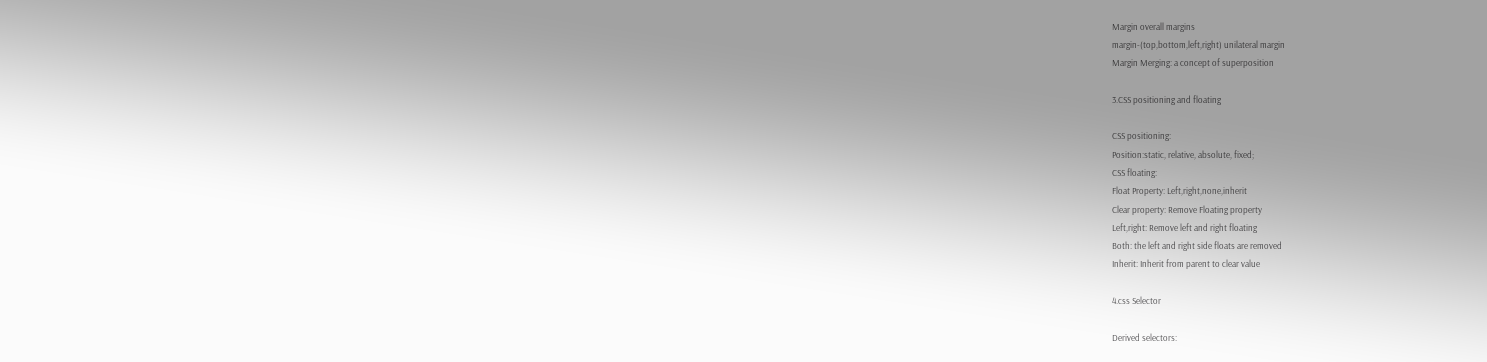Margin overall margins
margin-(top,bottom,left,right) unilateral margin
Margin Merging: a concept of superposition

3.CSS positioning and floating

CSS positioning:
Position:static, relative, absolute, fixed;
CSS floating:
Float Property: Left,right,none,inherit
Clear property: Remove Floating property
Left,right: Remove left and right floating
Both: the left and right side floats are removed
Inherit: Inherit from parent to clear value

4.css Selector

Derived selectors: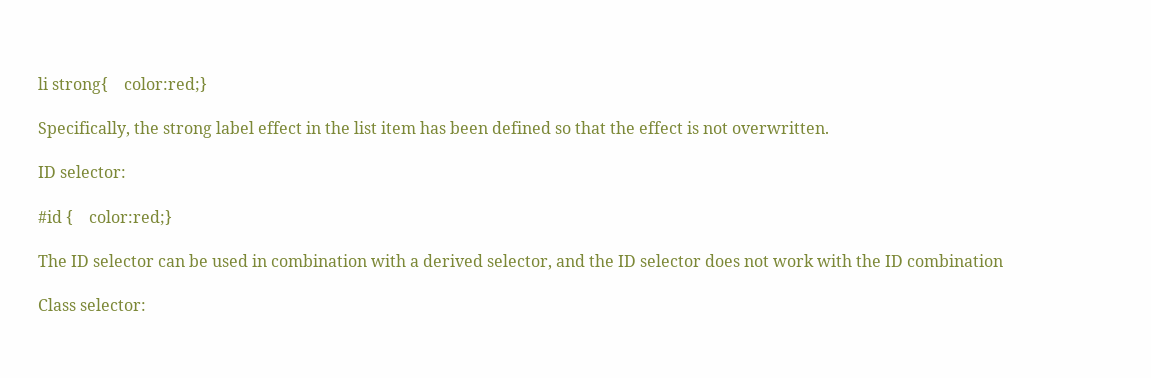li strong{    color:red;}

Specifically, the strong label effect in the list item has been defined so that the effect is not overwritten.

ID selector:

#id {    color:red;}

The ID selector can be used in combination with a derived selector, and the ID selector does not work with the ID combination

Class selector: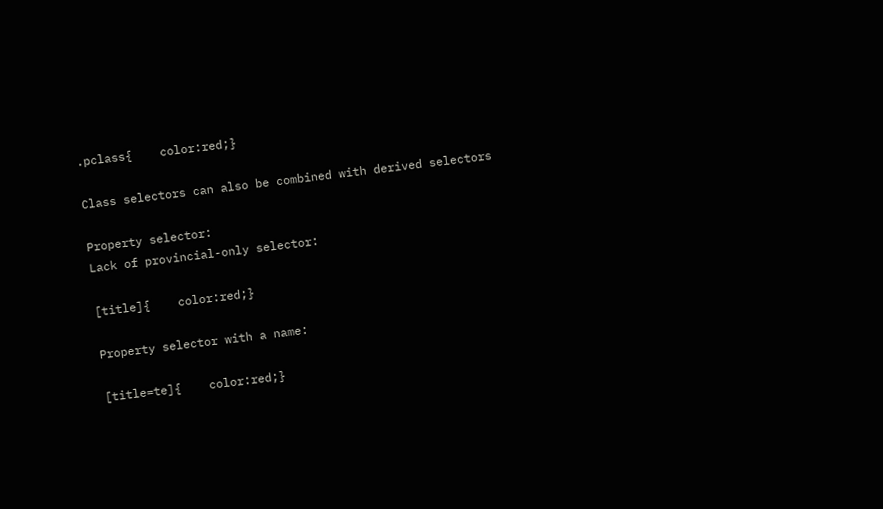.pclass{    color:red;}

Class selectors can also be combined with derived selectors

Property selector:
Lack of provincial-only selector:

[title]{    color:red;}

Property selector with a name:

[title=te]{    color:red;}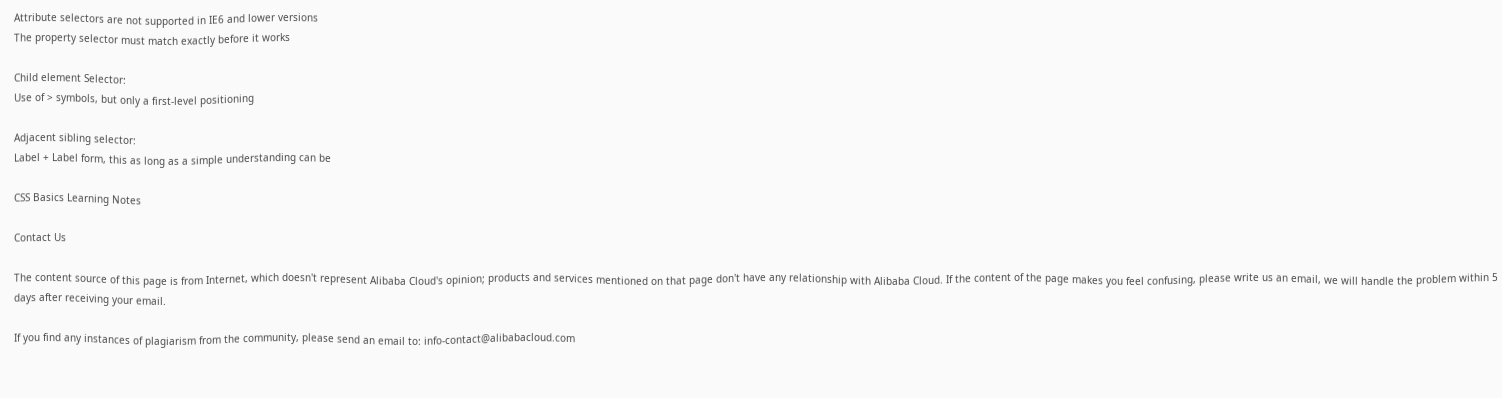Attribute selectors are not supported in IE6 and lower versions
The property selector must match exactly before it works

Child element Selector:
Use of > symbols, but only a first-level positioning

Adjacent sibling selector:
Label + Label form, this as long as a simple understanding can be

CSS Basics Learning Notes

Contact Us

The content source of this page is from Internet, which doesn't represent Alibaba Cloud's opinion; products and services mentioned on that page don't have any relationship with Alibaba Cloud. If the content of the page makes you feel confusing, please write us an email, we will handle the problem within 5 days after receiving your email.

If you find any instances of plagiarism from the community, please send an email to: info-contact@alibabacloud.com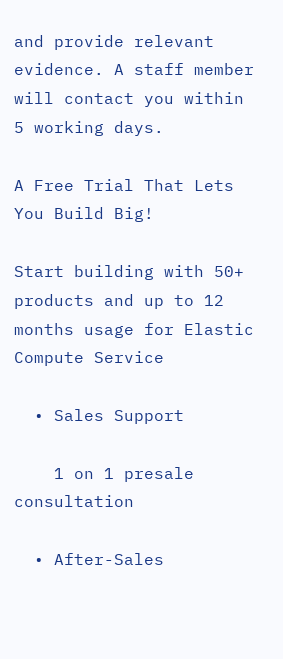and provide relevant evidence. A staff member will contact you within 5 working days.

A Free Trial That Lets You Build Big!

Start building with 50+ products and up to 12 months usage for Elastic Compute Service

  • Sales Support

    1 on 1 presale consultation

  • After-Sales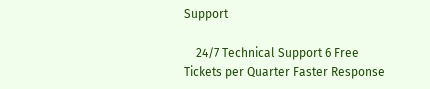Support

    24/7 Technical Support 6 Free Tickets per Quarter Faster Response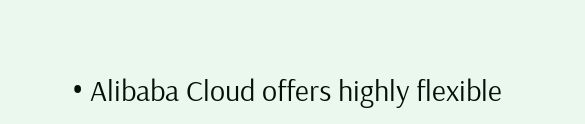• Alibaba Cloud offers highly flexible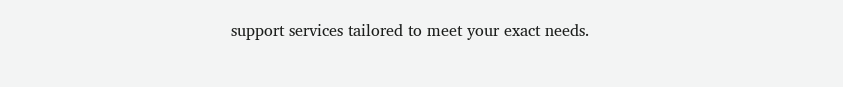support services tailored to meet your exact needs.